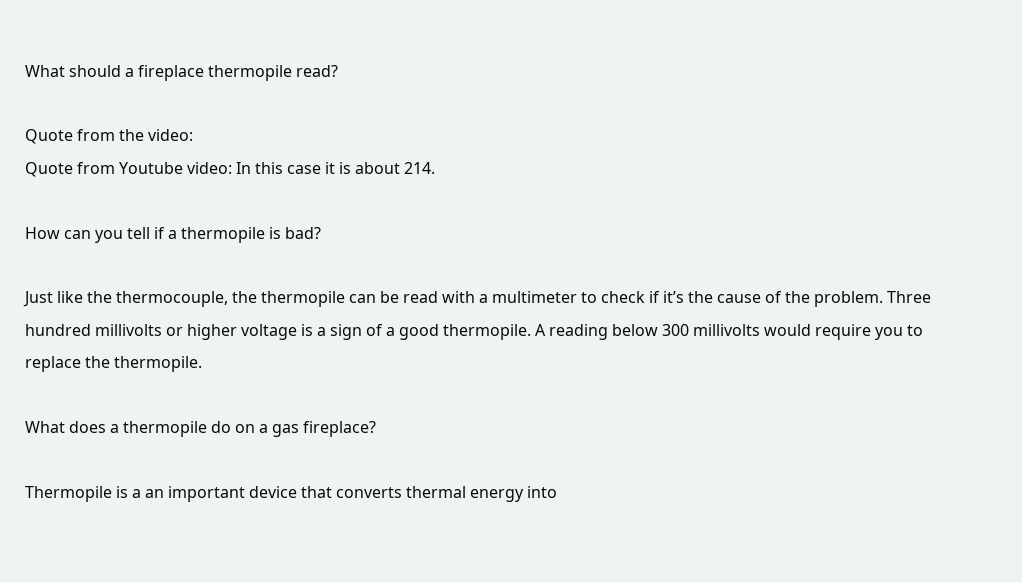What should a fireplace thermopile read?

Quote from the video:
Quote from Youtube video: In this case it is about 214.

How can you tell if a thermopile is bad?

Just like the thermocouple, the thermopile can be read with a multimeter to check if it’s the cause of the problem. Three hundred millivolts or higher voltage is a sign of a good thermopile. A reading below 300 millivolts would require you to replace the thermopile.

What does a thermopile do on a gas fireplace?

Thermopile is a an important device that converts thermal energy into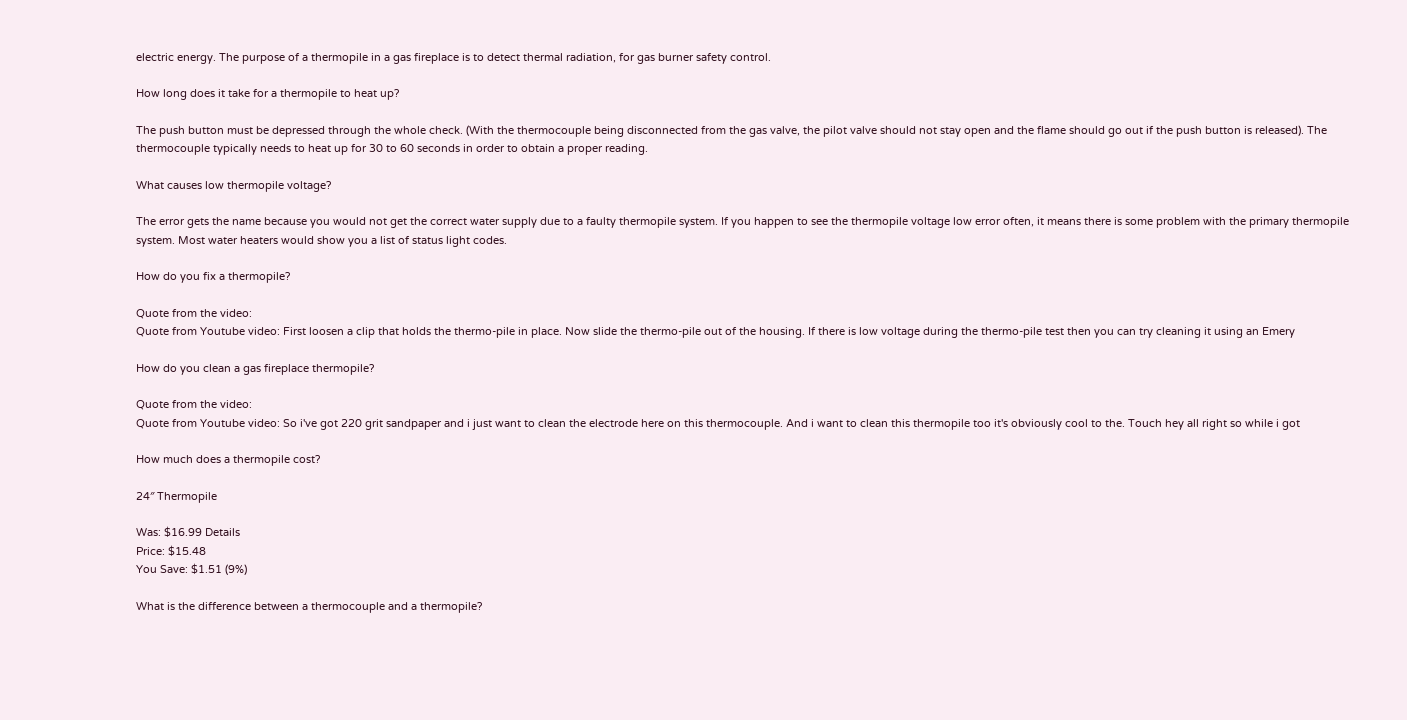electric energy. The purpose of a thermopile in a gas fireplace is to detect thermal radiation, for gas burner safety control.

How long does it take for a thermopile to heat up?

The push button must be depressed through the whole check. (With the thermocouple being disconnected from the gas valve, the pilot valve should not stay open and the flame should go out if the push button is released). The thermocouple typically needs to heat up for 30 to 60 seconds in order to obtain a proper reading.

What causes low thermopile voltage?

The error gets the name because you would not get the correct water supply due to a faulty thermopile system. If you happen to see the thermopile voltage low error often, it means there is some problem with the primary thermopile system. Most water heaters would show you a list of status light codes.

How do you fix a thermopile?

Quote from the video:
Quote from Youtube video: First loosen a clip that holds the thermo-pile in place. Now slide the thermo-pile out of the housing. If there is low voltage during the thermo-pile test then you can try cleaning it using an Emery

How do you clean a gas fireplace thermopile?

Quote from the video:
Quote from Youtube video: So i've got 220 grit sandpaper and i just want to clean the electrode here on this thermocouple. And i want to clean this thermopile too it's obviously cool to the. Touch hey all right so while i got

How much does a thermopile cost?

24″ Thermopile

Was: $16.99 Details
Price: $15.48
You Save: $1.51 (9%)

What is the difference between a thermocouple and a thermopile?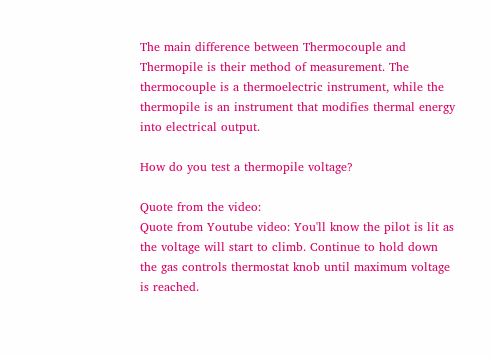The main difference between Thermocouple and Thermopile is their method of measurement. The thermocouple is a thermoelectric instrument, while the thermopile is an instrument that modifies thermal energy into electrical output.

How do you test a thermopile voltage?

Quote from the video:
Quote from Youtube video: You'll know the pilot is lit as the voltage will start to climb. Continue to hold down the gas controls thermostat knob until maximum voltage is reached.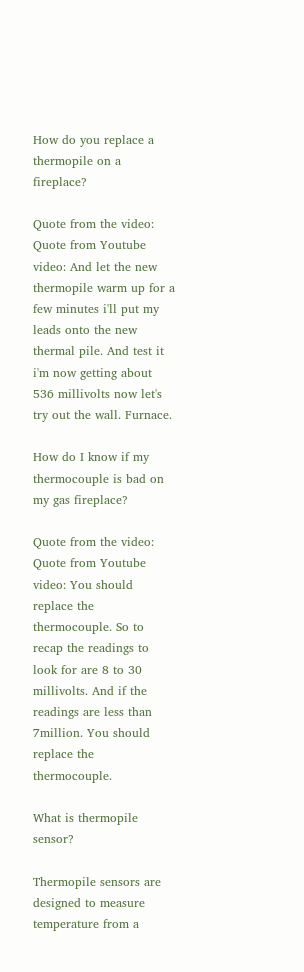How do you replace a thermopile on a fireplace?

Quote from the video:
Quote from Youtube video: And let the new thermopile warm up for a few minutes i'll put my leads onto the new thermal pile. And test it i'm now getting about 536 millivolts now let's try out the wall. Furnace.

How do I know if my thermocouple is bad on my gas fireplace?

Quote from the video:
Quote from Youtube video: You should replace the thermocouple. So to recap the readings to look for are 8 to 30 millivolts. And if the readings are less than 7million. You should replace the thermocouple.

What is thermopile sensor?

Thermopile sensors are designed to measure temperature from a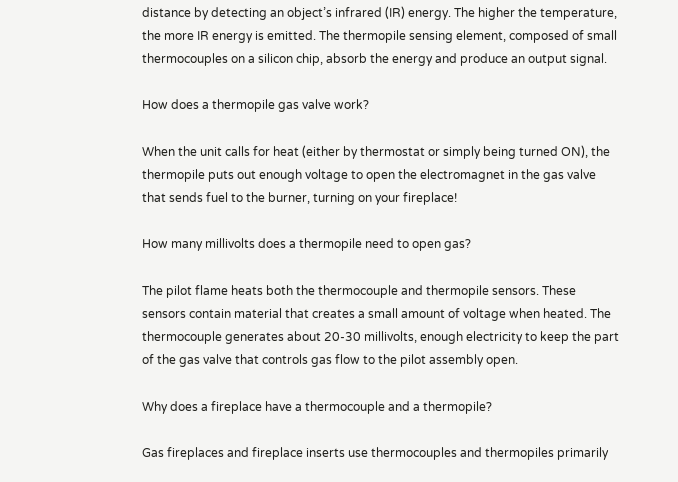distance by detecting an object’s infrared (IR) energy. The higher the temperature, the more IR energy is emitted. The thermopile sensing element, composed of small thermocouples on a silicon chip, absorb the energy and produce an output signal.

How does a thermopile gas valve work?

When the unit calls for heat (either by thermostat or simply being turned ON), the thermopile puts out enough voltage to open the electromagnet in the gas valve that sends fuel to the burner, turning on your fireplace!

How many millivolts does a thermopile need to open gas?

The pilot flame heats both the thermocouple and thermopile sensors. These sensors contain material that creates a small amount of voltage when heated. The thermocouple generates about 20-30 millivolts, enough electricity to keep the part of the gas valve that controls gas flow to the pilot assembly open.

Why does a fireplace have a thermocouple and a thermopile?

Gas fireplaces and fireplace inserts use thermocouples and thermopiles primarily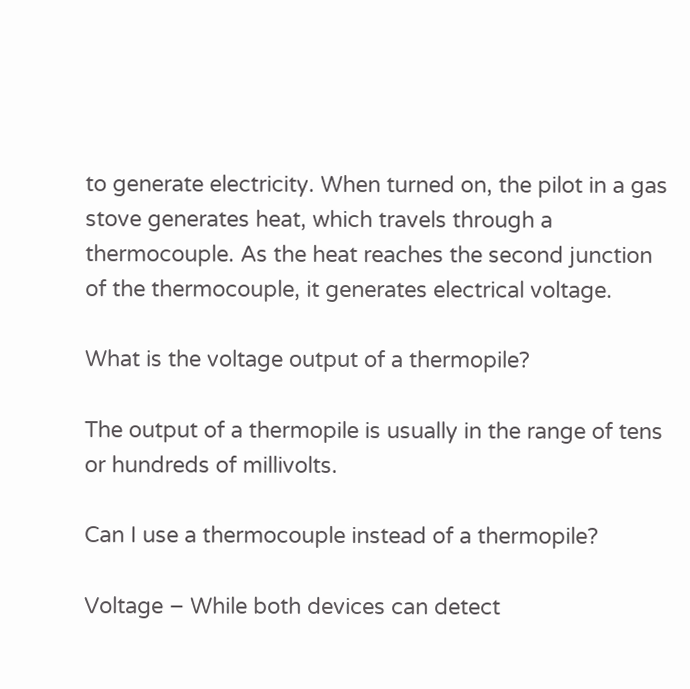to generate electricity. When turned on, the pilot in a gas stove generates heat, which travels through a thermocouple. As the heat reaches the second junction of the thermocouple, it generates electrical voltage.

What is the voltage output of a thermopile?

The output of a thermopile is usually in the range of tens or hundreds of millivolts.

Can I use a thermocouple instead of a thermopile?

Voltage – While both devices can detect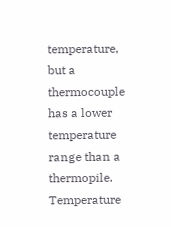temperature, but a thermocouple has a lower temperature range than a thermopile. Temperature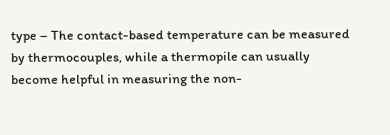type – The contact-based temperature can be measured by thermocouples, while a thermopile can usually become helpful in measuring the non-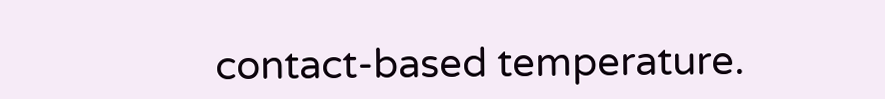contact-based temperature.